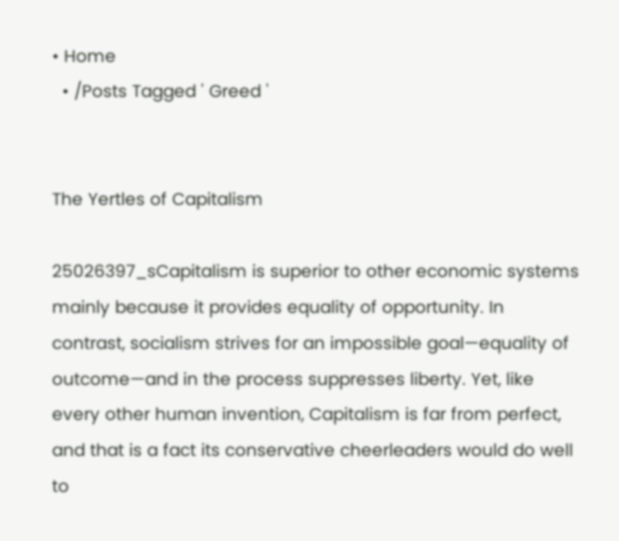• Home
  • /Posts Tagged ' Greed '


The Yertles of Capitalism

25026397_sCapitalism is superior to other economic systems mainly because it provides equality of opportunity. In contrast, socialism strives for an impossible goal—equality of outcome—and in the process suppresses liberty. Yet, like every other human invention, Capitalism is far from perfect, and that is a fact its conservative cheerleaders would do well to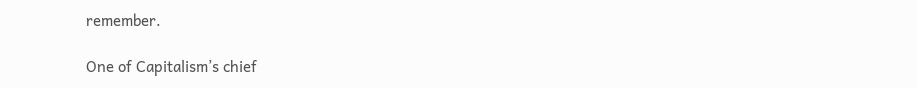remember.

One of Capitalism’s chief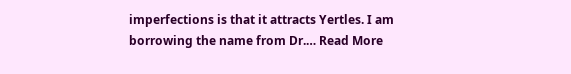imperfections is that it attracts Yertles. I am borrowing the name from Dr.… Read More